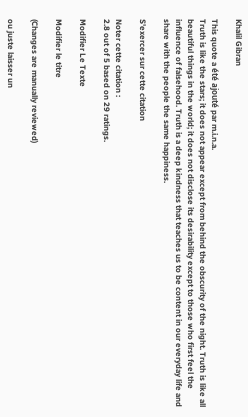Khalil Gibran

This quote a été ajouté par m.i.n.a.
Truth is like the stars; it does not appear except from behind the obscurity of the night. Truth is like all beautiful things in the world; it does not disclose its desirability except to those who first feel the influence of falsehood. Truth is a deep kindness that teaches us to be content in our everyday life and share with the people the same happiness.

S'exercer sur cette citation

Noter cette citation :
2.8 out of 5 based on 29 ratings.

Modifier Le Texte

Modifier le titre

(Changes are manually reviewed)

ou juste laisser un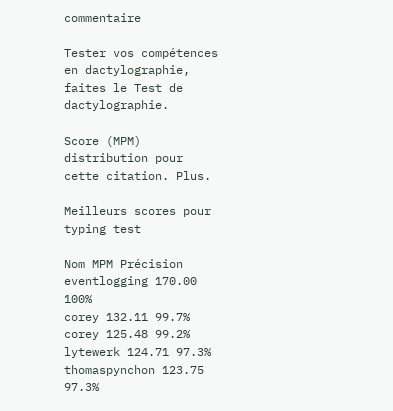commentaire

Tester vos compétences en dactylographie, faites le Test de dactylographie.

Score (MPM) distribution pour cette citation. Plus.

Meilleurs scores pour typing test

Nom MPM Précision
eventlogging 170.00 100%
corey 132.11 99.7%
corey 125.48 99.2%
lytewerk 124.71 97.3%
thomaspynchon 123.75 97.3%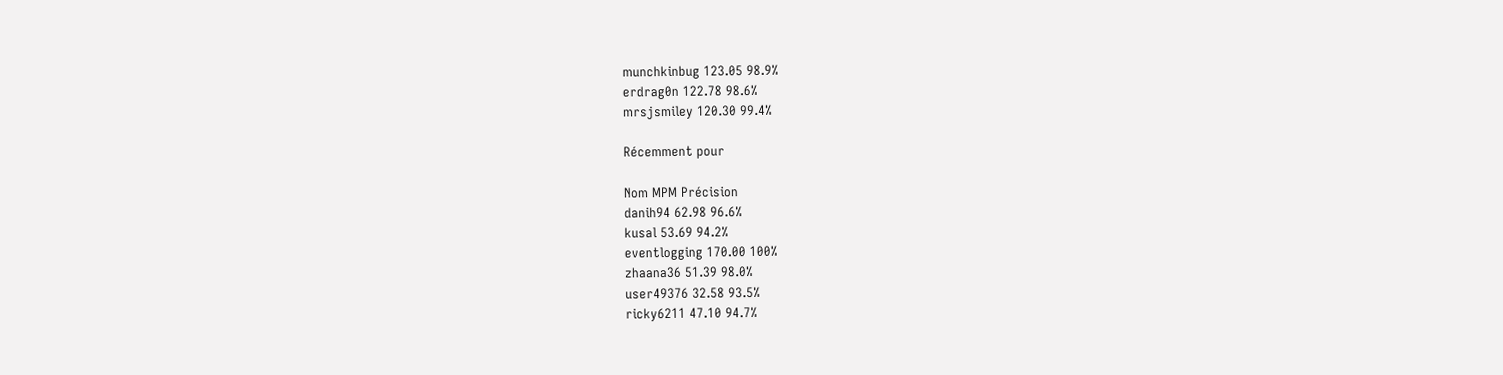munchkinbug 123.05 98.9%
erdrag0n 122.78 98.6%
mrsjsmiley 120.30 99.4%

Récemment pour

Nom MPM Précision
danih94 62.98 96.6%
kusal 53.69 94.2%
eventlogging 170.00 100%
zhaana36 51.39 98.0%
user49376 32.58 93.5%
ricky6211 47.10 94.7%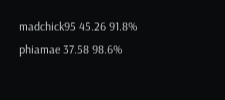madchick95 45.26 91.8%
phiamae 37.58 98.6%